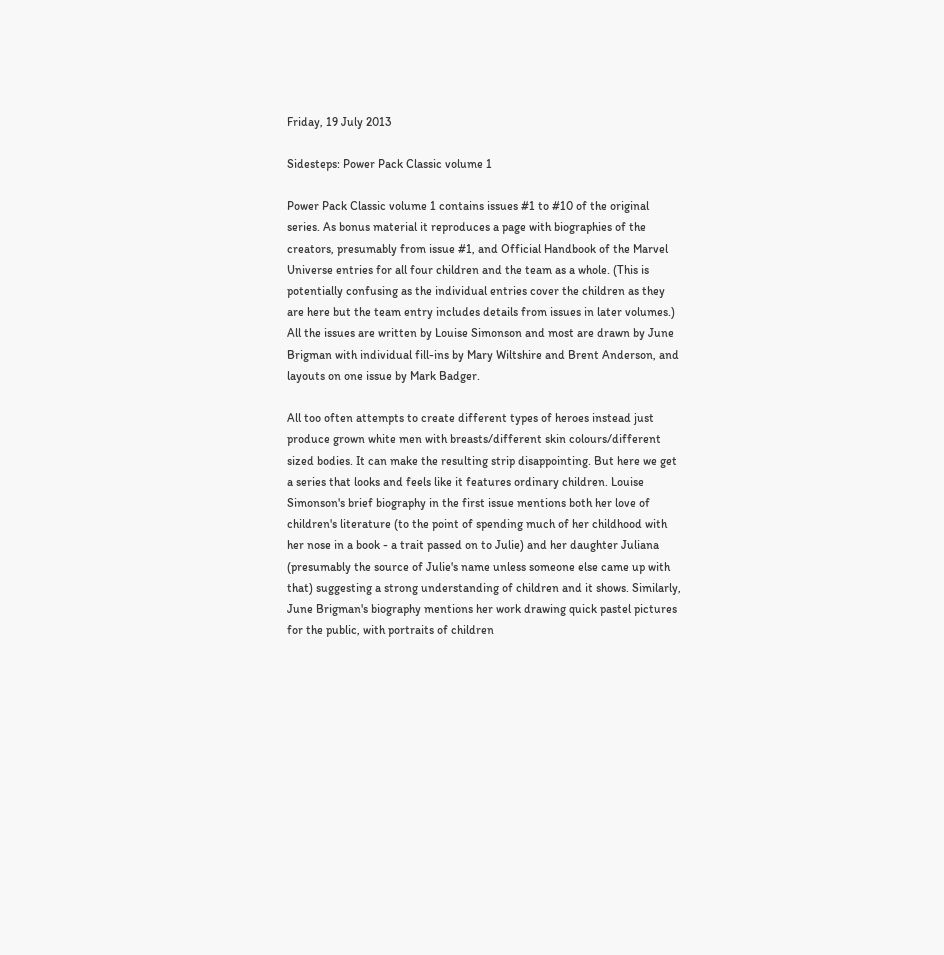Friday, 19 July 2013

Sidesteps: Power Pack Classic volume 1

Power Pack Classic volume 1 contains issues #1 to #10 of the original series. As bonus material it reproduces a page with biographies of the creators, presumably from issue #1, and Official Handbook of the Marvel Universe entries for all four children and the team as a whole. (This is potentially confusing as the individual entries cover the children as they are here but the team entry includes details from issues in later volumes.) All the issues are written by Louise Simonson and most are drawn by June Brigman with individual fill-ins by Mary Wiltshire and Brent Anderson, and layouts on one issue by Mark Badger.

All too often attempts to create different types of heroes instead just produce grown white men with breasts/different skin colours/different sized bodies. It can make the resulting strip disappointing. But here we get a series that looks and feels like it features ordinary children. Louise Simonson's brief biography in the first issue mentions both her love of children's literature (to the point of spending much of her childhood with her nose in a book - a trait passed on to Julie) and her daughter Juliana (presumably the source of Julie's name unless someone else came up with that) suggesting a strong understanding of children and it shows. Similarly, June Brigman's biography mentions her work drawing quick pastel pictures for the public, with portraits of children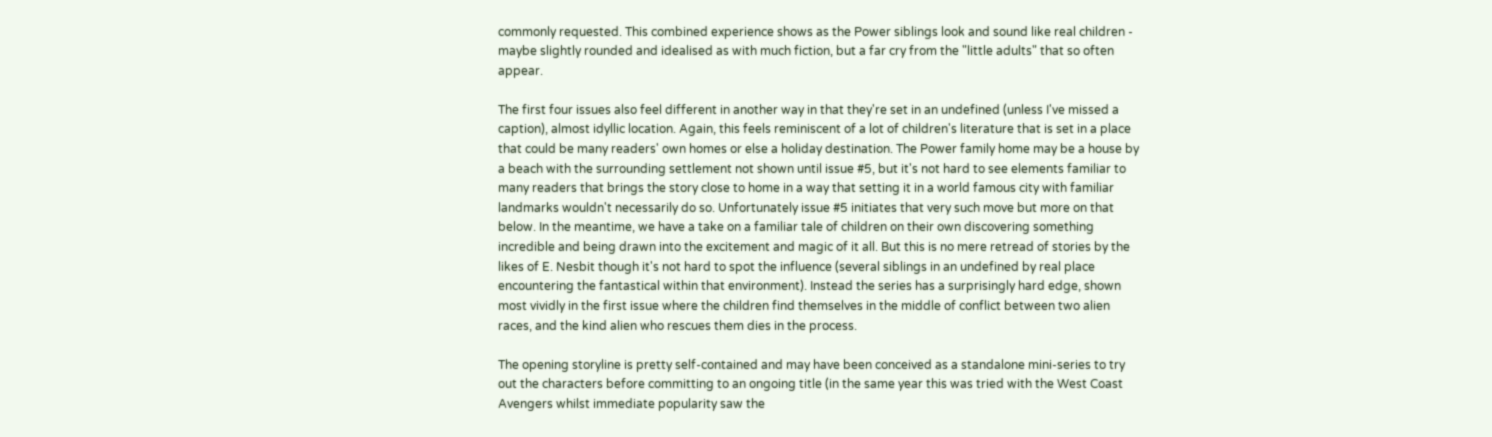commonly requested. This combined experience shows as the Power siblings look and sound like real children - maybe slightly rounded and idealised as with much fiction, but a far cry from the "little adults" that so often appear.

The first four issues also feel different in another way in that they're set in an undefined (unless I've missed a caption), almost idyllic location. Again, this feels reminiscent of a lot of children's literature that is set in a place that could be many readers' own homes or else a holiday destination. The Power family home may be a house by a beach with the surrounding settlement not shown until issue #5, but it's not hard to see elements familiar to many readers that brings the story close to home in a way that setting it in a world famous city with familiar landmarks wouldn't necessarily do so. Unfortunately issue #5 initiates that very such move but more on that below. In the meantime, we have a take on a familiar tale of children on their own discovering something incredible and being drawn into the excitement and magic of it all. But this is no mere retread of stories by the likes of E. Nesbit though it's not hard to spot the influence (several siblings in an undefined by real place encountering the fantastical within that environment). Instead the series has a surprisingly hard edge, shown most vividly in the first issue where the children find themselves in the middle of conflict between two alien races, and the kind alien who rescues them dies in the process.

The opening storyline is pretty self-contained and may have been conceived as a standalone mini-series to try out the characters before committing to an ongoing title (in the same year this was tried with the West Coast Avengers whilst immediate popularity saw the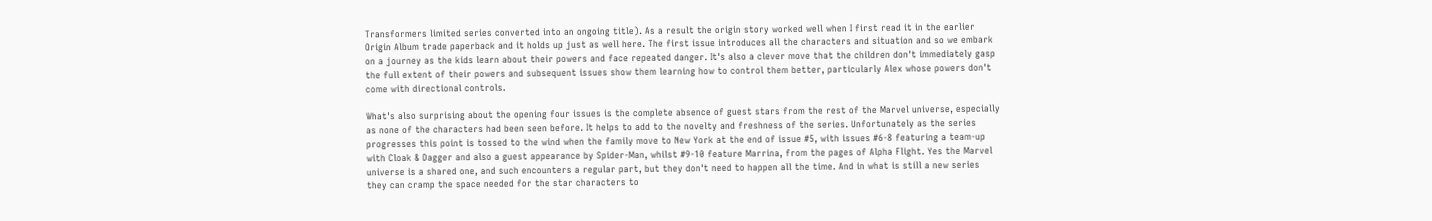Transformers limited series converted into an ongoing title). As a result the origin story worked well when I first read it in the earlier Origin Album trade paperback and it holds up just as well here. The first issue introduces all the characters and situation and so we embark on a journey as the kids learn about their powers and face repeated danger. It's also a clever move that the children don't immediately gasp the full extent of their powers and subsequent issues show them learning how to control them better, particularly Alex whose powers don't come with directional controls.

What's also surprising about the opening four issues is the complete absence of guest stars from the rest of the Marvel universe, especially as none of the characters had been seen before. It helps to add to the novelty and freshness of the series. Unfortunately as the series progresses this point is tossed to the wind when the family move to New York at the end of issue #5, with issues #6-8 featuring a team-up with Cloak & Dagger and also a guest appearance by Spider-Man, whilst #9-10 feature Marrina, from the pages of Alpha Flight. Yes the Marvel universe is a shared one, and such encounters a regular part, but they don't need to happen all the time. And in what is still a new series they can cramp the space needed for the star characters to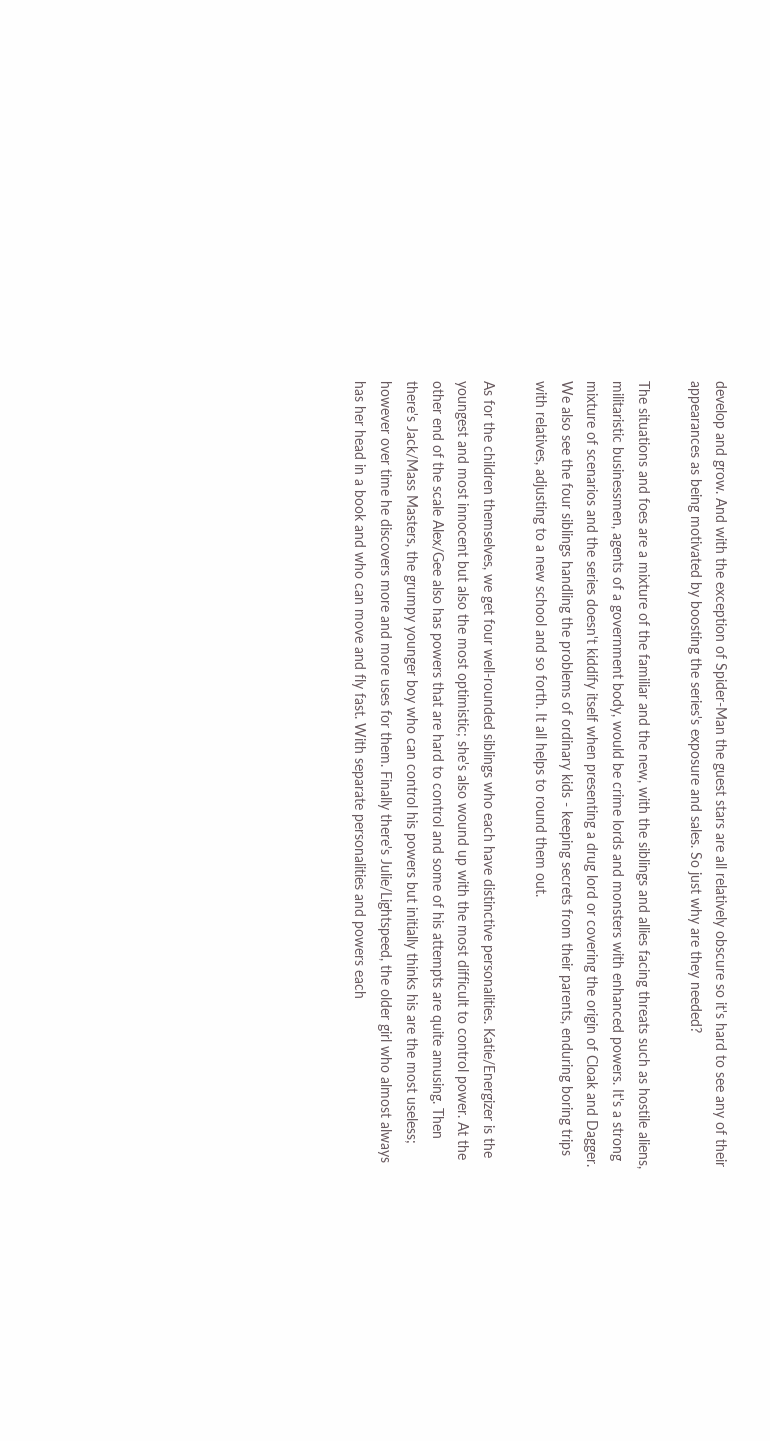develop and grow. And with the exception of Spider-Man the guest stars are all relatively obscure so it's hard to see any of their appearances as being motivated by boosting the series's exposure and sales. So just why are they needed?

The situations and foes are a mixture of the familiar and the new, with the siblings and allies facing threats such as hostile aliens, militaristic businessmen, agents of a government body, would be crime lords and monsters with enhanced powers. It's a strong mixture of scenarios and the series doesn't kiddify itself when presenting a drug lord or covering the origin of Cloak and Dagger. We also see the four siblings handling the problems of ordinary kids - keeping secrets from their parents, enduring boring trips with relatives, adjusting to a new school and so forth. It all helps to round them out.

As for the children themselves, we get four well-rounded siblings who each have distinctive personalities. Katie/Energizer is the youngest and most innocent but also the most optimistic; she's also wound up with the most difficult to control power. At the other end of the scale Alex/Gee also has powers that are hard to control and some of his attempts are quite amusing. Then there's Jack/Mass Masters, the grumpy younger boy who can control his powers but initially thinks his are the most useless; however over time he discovers more and more uses for them. Finally there's Julie/Lightspeed, the older girl who almost always has her head in a book and who can move and fly fast. With separate personalities and powers each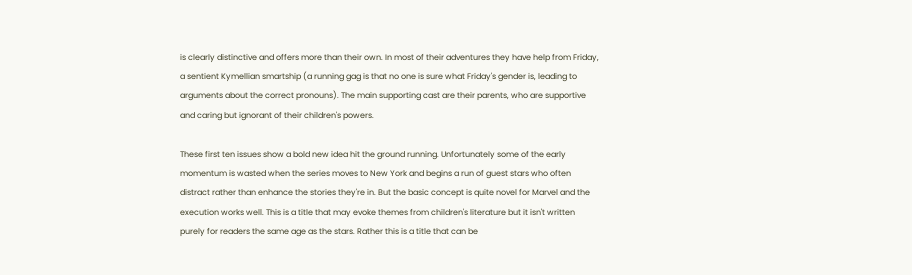is clearly distinctive and offers more than their own. In most of their adventures they have help from Friday, a sentient Kymellian smartship (a running gag is that no one is sure what Friday's gender is, leading to arguments about the correct pronouns). The main supporting cast are their parents, who are supportive and caring but ignorant of their children's powers.

These first ten issues show a bold new idea hit the ground running. Unfortunately some of the early momentum is wasted when the series moves to New York and begins a run of guest stars who often distract rather than enhance the stories they're in. But the basic concept is quite novel for Marvel and the execution works well. This is a title that may evoke themes from children's literature but it isn't written purely for readers the same age as the stars. Rather this is a title that can be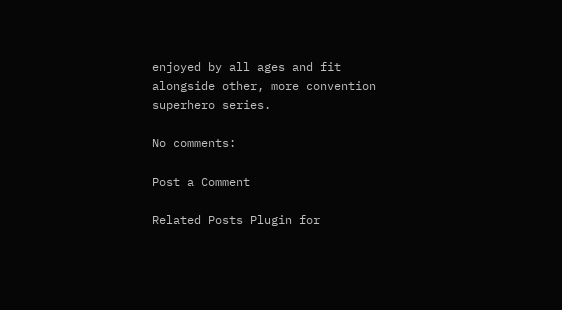enjoyed by all ages and fit alongside other, more convention superhero series.

No comments:

Post a Comment

Related Posts Plugin for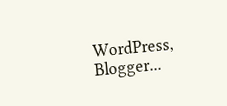WordPress, Blogger...